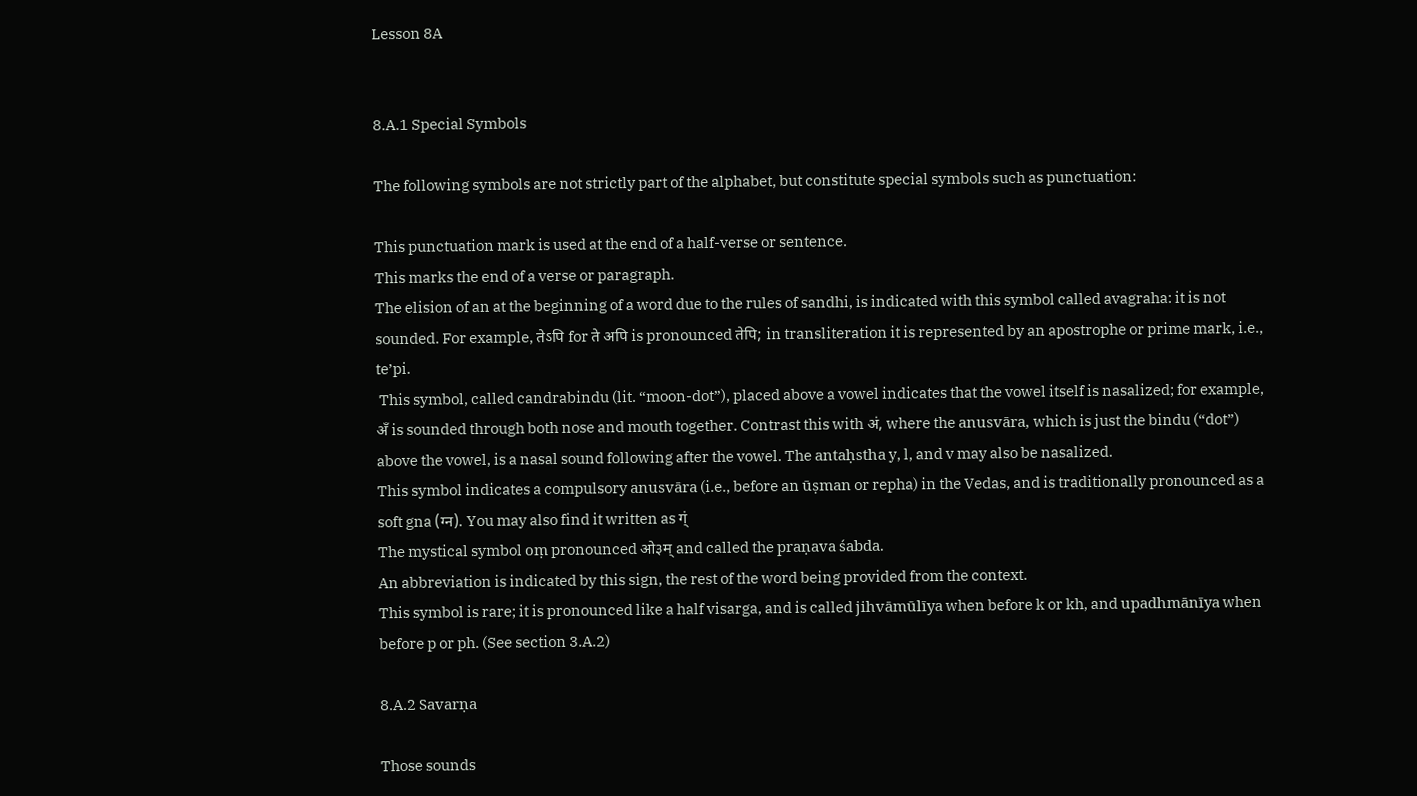Lesson 8A


8.A.1 Special Symbols

The following symbols are not strictly part of the alphabet, but constitute special symbols such as punctuation:

This punctuation mark is used at the end of a half-verse or sentence.
This marks the end of a verse or paragraph.
The elision of an at the beginning of a word due to the rules of sandhi, is indicated with this symbol called avagraha: it is not sounded. For example, तेऽपि for ते अपि is pronounced तेपि; in transliteration it is represented by an apostrophe or prime mark, i.e., te’pi.
 This symbol, called candrabindu (lit. “moon-dot”), placed above a vowel indicates that the vowel itself is nasalized; for example, अँ is sounded through both nose and mouth together. Contrast this with अं, where the anusvāra, which is just the bindu (“dot”) above the vowel, is a nasal sound following after the vowel. The antaḥstha y, l, and v may also be nasalized.
This symbol indicates a compulsory anusvāra (i.e., before an ūṣman or repha) in the Vedas, and is traditionally pronounced as a soft gna (ग्न). You may also find it written as ग्ं
The mystical symbol oṃ pronounced ओ३म् and called the praṇava śabda.
An abbreviation is indicated by this sign, the rest of the word being provided from the context.
This symbol is rare; it is pronounced like a half visarga, and is called jihvāmūlīya when before k or kh, and upadhmānīya when before p or ph. (See section 3.A.2)

8.A.2 Savarṇa

Those sounds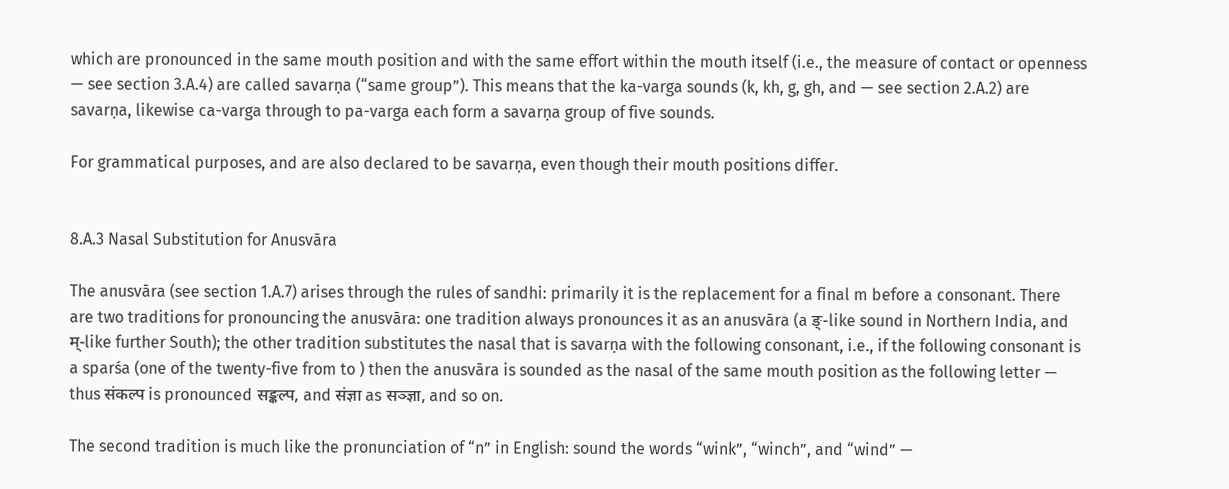which are pronounced in the same mouth position and with the same effort within the mouth itself (i.e., the measure of contact or openness — see section 3.A.4) are called savarṇa (“same group”). This means that the ka-varga sounds (k, kh, g, gh, and — see section 2.A.2) are savarṇa, likewise ca-varga through to pa-varga each form a savarṇa group of five sounds.

For grammatical purposes, and are also declared to be savarṇa, even though their mouth positions differ.


8.A.3 Nasal Substitution for Anusvāra

The anusvāra (see section 1.A.7) arises through the rules of sandhi: primarily it is the replacement for a final m before a consonant. There are two traditions for pronouncing the anusvāra: one tradition always pronounces it as an anusvāra (a ङ्-like sound in Northern India, and म्-like further South); the other tradition substitutes the nasal that is savarṇa with the following consonant, i.e., if the following consonant is a sparśa (one of the twenty-five from to ) then the anusvāra is sounded as the nasal of the same mouth position as the following letter — thus संकल्प is pronounced सङ्कल्प, and संज्ञा as सञ्ज्ञा, and so on.

The second tradition is much like the pronunciation of “n” in English: sound the words “wink”, “winch”, and “wind” —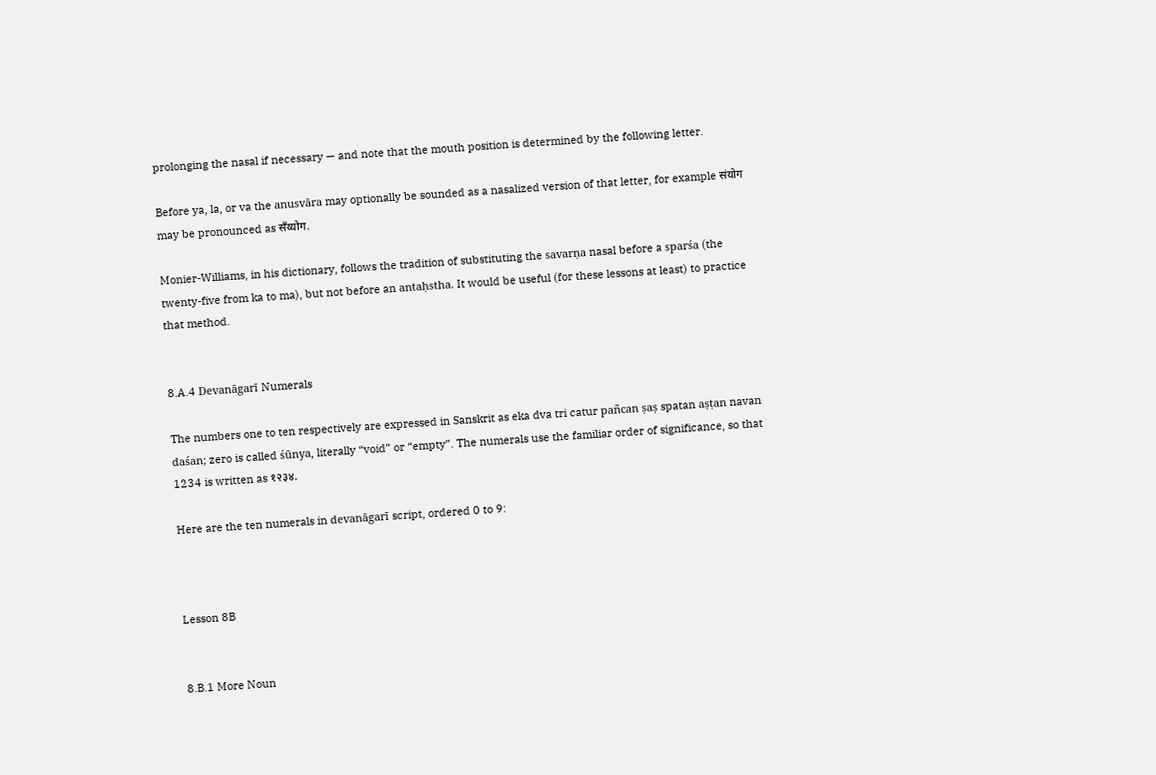prolonging the nasal if necessary — and note that the mouth position is determined by the following letter.

Before ya, la, or va the anusvāra may optionally be sounded as a nasalized version of that letter, for example संयोग may be pronounced as सँय्योग.

Monier-Williams, in his dictionary, follows the tradition of substituting the savarṇa nasal before a sparśa (the twenty-five from ka to ma), but not before an antaḥstha. It would be useful (for these lessons at least) to practice that method.


8.A.4 Devanāgarī Numerals

The numbers one to ten respectively are expressed in Sanskrit as eka dva tri catur pañcan ṣaṣ spatan aṣṭan navan daśan; zero is called śūnya, literally “void” or “empty”. The numerals use the familiar order of significance, so that 1234 is written as १२३४.

Here are the ten numerals in devanāgarī script, ordered 0 to 9:



Lesson 8B


8.B.1 More Noun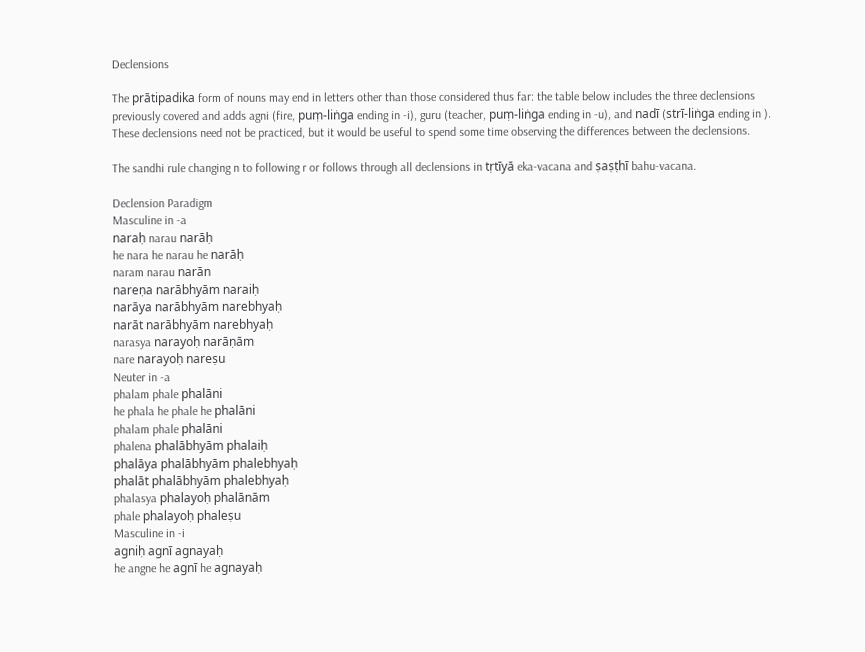Declensions

The prātipadika form of nouns may end in letters other than those considered thus far: the table below includes the three declensions previously covered and adds agni (fire, puṃ-liṅga ending in -i), guru (teacher, puṃ-liṅga ending in -u), and nadī (strī-liṅga ending in ). These declensions need not be practiced, but it would be useful to spend some time observing the differences between the declensions.

The sandhi rule changing n to following r or follows through all declensions in tṛtīyā eka-vacana and ṣaṣṭhī bahu-vacana.

Declension Paradigm
Masculine in -a
naraḥ narau narāḥ
he nara he narau he narāḥ
naram narau narān
nareṇa narābhyām naraiḥ
narāya narābhyām narebhyaḥ
narāt narābhyām narebhyaḥ
narasya narayoḥ narāṇām
nare narayoḥ nareṣu
Neuter in -a
phalam phale phalāni
he phala he phale he phalāni
phalam phale phalāni
phalena phalābhyām phalaiḥ
phalāya phalābhyām phalebhyaḥ
phalāt phalābhyām phalebhyaḥ
phalasya phalayoḥ phalānām
phale phalayoḥ phaleṣu
Masculine in -i
agniḥ agnī agnayaḥ
he angne he agnī he agnayaḥ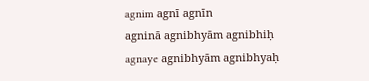agnim agnī agnīn
agninā agnibhyām agnibhiḥ
agnaye agnibhyām agnibhyaḥ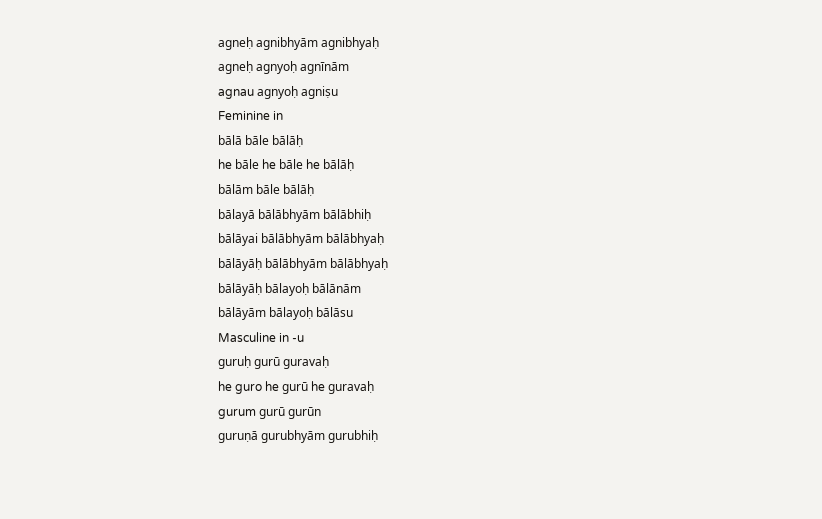agneḥ agnibhyām agnibhyaḥ
agneḥ agnyoḥ agnīnām
agnau agnyoḥ agniṣu
Feminine in
bālā bāle bālāḥ
he bāle he bāle he bālāḥ
bālām bāle bālāḥ
bālayā bālābhyām bālābhiḥ
bālāyai bālābhyām bālābhyaḥ
bālāyāḥ bālābhyām bālābhyaḥ
bālāyāḥ bālayoḥ bālānām
bālāyām bālayoḥ bālāsu
Masculine in -u
guruḥ gurū guravaḥ
he guro he gurū he guravaḥ
gurum gurū gurūn
guruṇā gurubhyām gurubhiḥ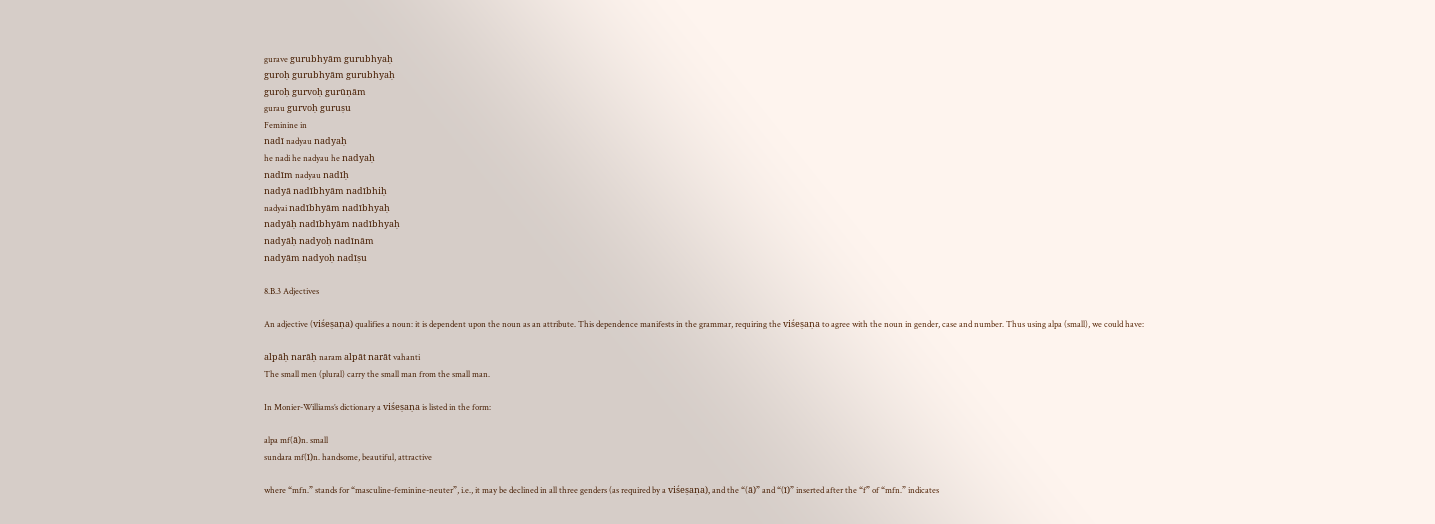gurave gurubhyām gurubhyaḥ
guroḥ gurubhyām gurubhyaḥ
guroḥ gurvoḥ gurūṇām
gurau gurvoḥ guruṣu
Feminine in
nadī nadyau nadyaḥ
he nadi he nadyau he nadyaḥ
nadīm nadyau nadīḥ
nadyā nadībhyām nadībhiḥ
nadyai nadībhyām nadībhyaḥ
nadyāḥ nadībhyām nadībhyaḥ
nadyāḥ nadyoḥ nadīnām
nadyām nadyoḥ nadīṣu

8.B.3 Adjectives

An adjective (viśeṣaṇa) qualifies a noun: it is dependent upon the noun as an attribute. This dependence manifests in the grammar, requiring the viśeṣaṇa to agree with the noun in gender, case and number. Thus using alpa (small), we could have:

alpāḥ narāḥ naram alpāt narāt vahanti
The small men (plural) carry the small man from the small man.

In Monier-Williams’s dictionary a viśeṣaṇa is listed in the form:

alpa mf(ā)n. small
sundara mf(ī)n. handsome, beautiful, attractive

where “mfn.” stands for “masculine-feminine-neuter”, i.e., it may be declined in all three genders (as required by a viśeṣaṇa), and the “(ā)” and “(ī)” inserted after the “f” of “mfn.” indicates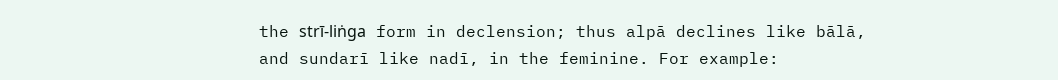the strī-liṅga form in declension; thus alpā declines like bālā, and sundarī like nadī, in the feminine. For example: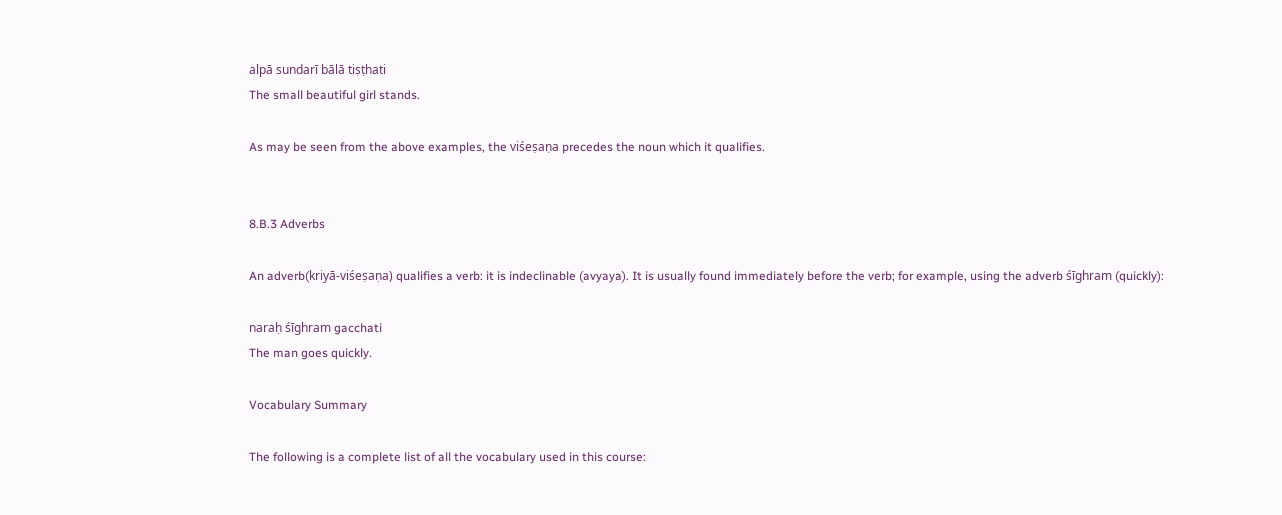alpā sundarī bālā tiṣṭhati
The small beautiful girl stands.

As may be seen from the above examples, the viśeṣaṇa precedes the noun which it qualifies.


8.B.3 Adverbs

An adverb(kriyā-viśeṣaṇa) qualifies a verb: it is indeclinable (avyaya). It is usually found immediately before the verb; for example, using the adverb śīghram (quickly):

naraḥ śīghram gacchati
The man goes quickly.

Vocabulary Summary

The following is a complete list of all the vocabulary used in this course: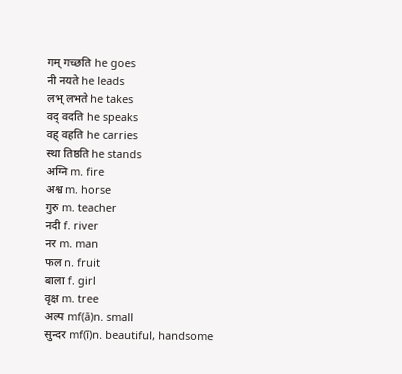गम् गच्छति he goes
नी नयते he leads
लभ् लभते he takes
वद् वदति he speaks
वह् वहति he carries
स्था तिष्ठति he stands
अग्नि m. fire
अश्व m. horse
गुरु m. teacher
नदी f. river
नर m. man
फल n. fruit
बाला f. girl
वृक्ष m. tree
अल्प mf(ā)n. small
सुन्दर mf(ī)n. beautiful, handsome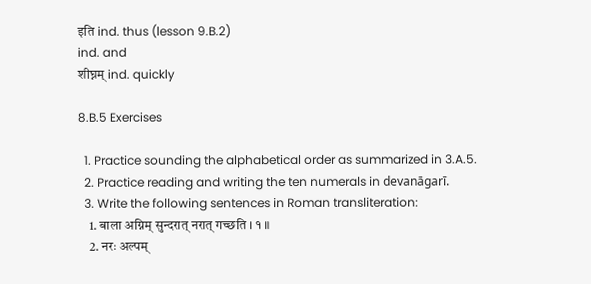इति ind. thus (lesson 9.B.2)
ind. and
शीघ्नम् ind. quickly

8.B.5 Exercises

  1. Practice sounding the alphabetical order as summarized in 3.A.5.
  2. Practice reading and writing the ten numerals in devanāgarī.
  3. Write the following sentences in Roman transliteration:
    1. बाला अग्निम् सुन्दरात् नरात् गच्छति । १ ॥
    2. नरः अल्पम्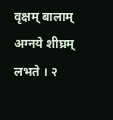वृक्षम् बालाम् अग्नये शीघ्रम् लभते । २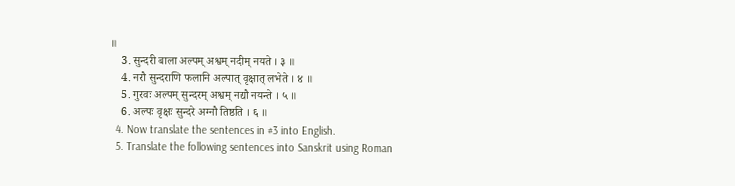॥
    3. सुन्दरी बाला अल्पम् अश्वम् नदीम् नयते । ३ ॥
    4. नरौ सुन्दराणि फलानि अल्पात् वृक्षात् लभेते । ४ ॥
    5. गुरवः अल्पम् सुन्दरम् अश्वम् नद्यौ नयन्ते । ५ ॥
    6. अल्पः वृक्षः सुन्दरे अग्नौ तिष्ठति । ६ ॥
  4. Now translate the sentences in #3 into English.
  5. Translate the following sentences into Sanskrit using Roman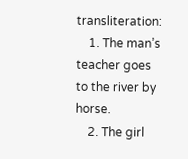transliteration:
    1. The man’s teacher goes to the river by horse.
    2. The girl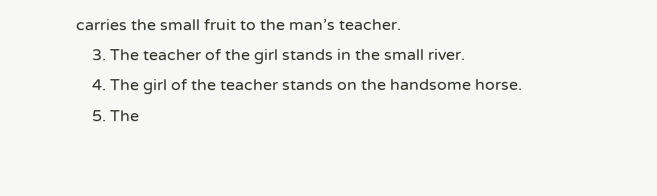carries the small fruit to the man’s teacher.
    3. The teacher of the girl stands in the small river.
    4. The girl of the teacher stands on the handsome horse.
    5. The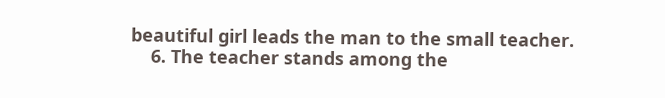beautiful girl leads the man to the small teacher.
    6. The teacher stands among the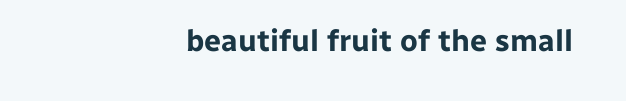beautiful fruit of the small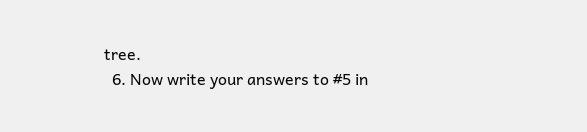tree.
  6. Now write your answers to #5 in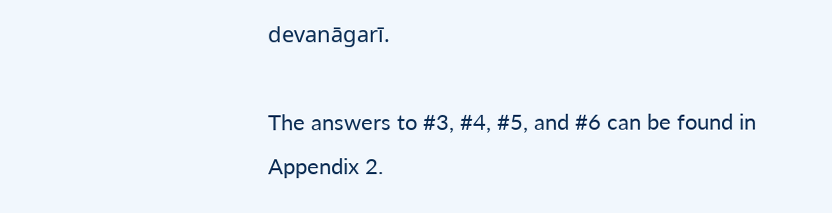devanāgarī.

The answers to #3, #4, #5, and #6 can be found in Appendix 2.